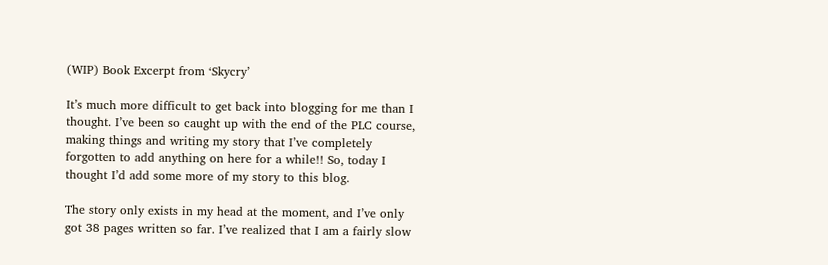(WIP) Book Excerpt from ‘Skycry’

It’s much more difficult to get back into blogging for me than I thought. I’ve been so caught up with the end of the PLC course, making things and writing my story that I’ve completely forgotten to add anything on here for a while!! So, today I thought I’d add some more of my story to this blog.

The story only exists in my head at the moment, and I’ve only got 38 pages written so far. I’ve realized that I am a fairly slow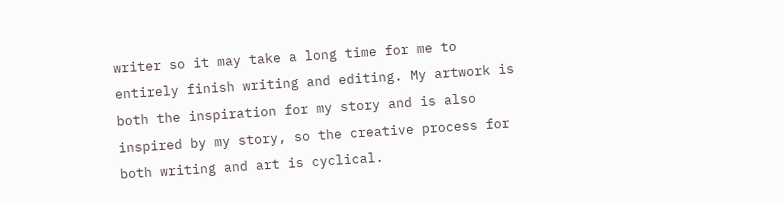writer so it may take a long time for me to entirely finish writing and editing. My artwork is both the inspiration for my story and is also inspired by my story, so the creative process for both writing and art is cyclical.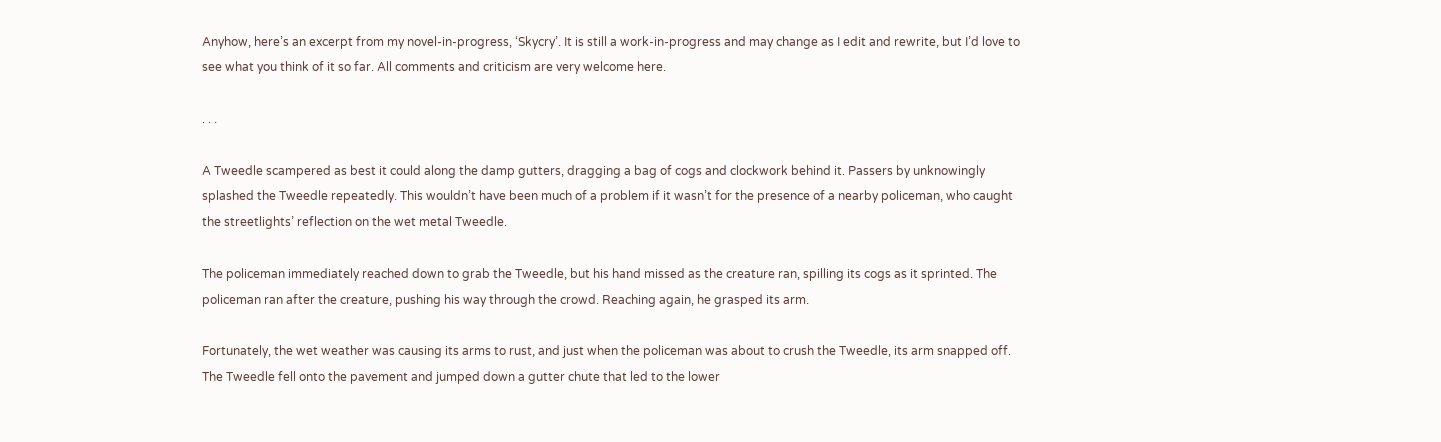Anyhow, here’s an excerpt from my novel-in-progress, ‘Skycry’. It is still a work-in-progress and may change as I edit and rewrite, but I’d love to see what you think of it so far. All comments and criticism are very welcome here.

. . .

A Tweedle scampered as best it could along the damp gutters, dragging a bag of cogs and clockwork behind it. Passers by unknowingly splashed the Tweedle repeatedly. This wouldn’t have been much of a problem if it wasn’t for the presence of a nearby policeman, who caught the streetlights’ reflection on the wet metal Tweedle.

The policeman immediately reached down to grab the Tweedle, but his hand missed as the creature ran, spilling its cogs as it sprinted. The policeman ran after the creature, pushing his way through the crowd. Reaching again, he grasped its arm.

Fortunately, the wet weather was causing its arms to rust, and just when the policeman was about to crush the Tweedle, its arm snapped off. The Tweedle fell onto the pavement and jumped down a gutter chute that led to the lower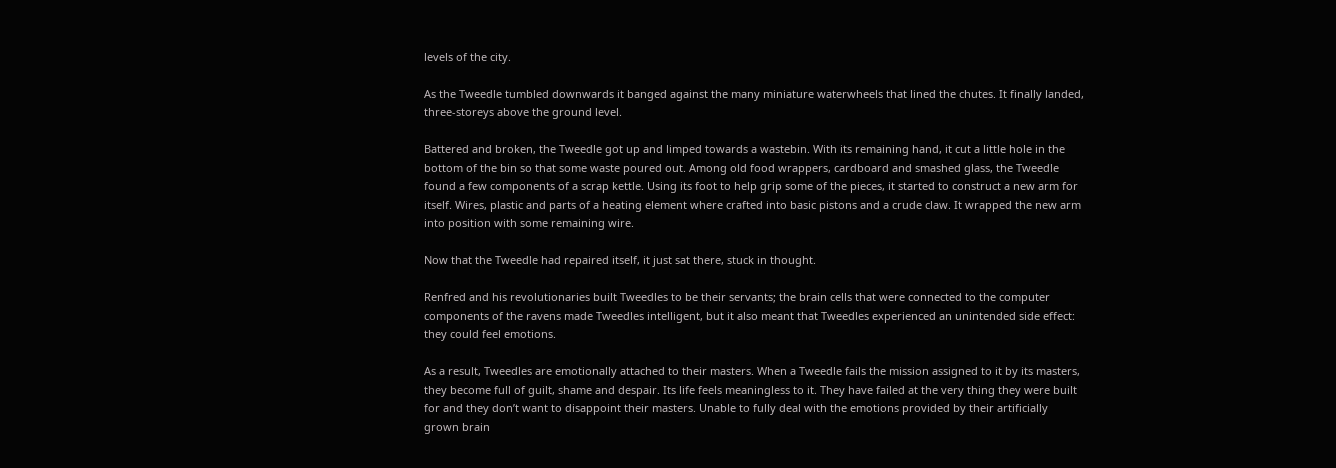levels of the city.

As the Tweedle tumbled downwards it banged against the many miniature waterwheels that lined the chutes. It finally landed, three-storeys above the ground level.

Battered and broken, the Tweedle got up and limped towards a wastebin. With its remaining hand, it cut a little hole in the bottom of the bin so that some waste poured out. Among old food wrappers, cardboard and smashed glass, the Tweedle found a few components of a scrap kettle. Using its foot to help grip some of the pieces, it started to construct a new arm for itself. Wires, plastic and parts of a heating element where crafted into basic pistons and a crude claw. It wrapped the new arm into position with some remaining wire.

Now that the Tweedle had repaired itself, it just sat there, stuck in thought.

Renfred and his revolutionaries built Tweedles to be their servants; the brain cells that were connected to the computer components of the ravens made Tweedles intelligent, but it also meant that Tweedles experienced an unintended side effect: they could feel emotions.

As a result, Tweedles are emotionally attached to their masters. When a Tweedle fails the mission assigned to it by its masters, they become full of guilt, shame and despair. Its life feels meaningless to it. They have failed at the very thing they were built for and they don’t want to disappoint their masters. Unable to fully deal with the emotions provided by their artificially grown brain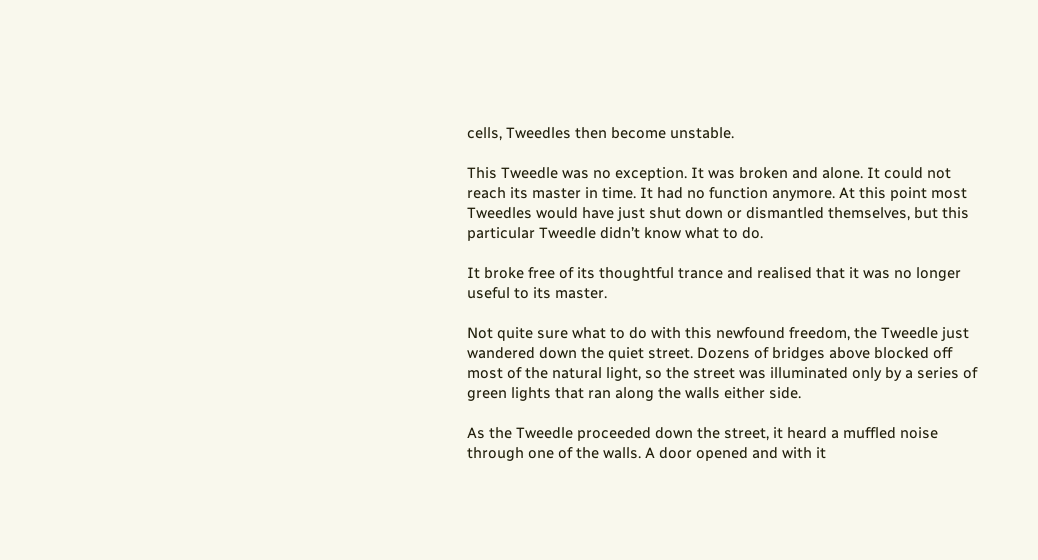cells, Tweedles then become unstable.

This Tweedle was no exception. It was broken and alone. It could not reach its master in time. It had no function anymore. At this point most Tweedles would have just shut down or dismantled themselves, but this particular Tweedle didn’t know what to do.

It broke free of its thoughtful trance and realised that it was no longer useful to its master.

Not quite sure what to do with this newfound freedom, the Tweedle just wandered down the quiet street. Dozens of bridges above blocked off most of the natural light, so the street was illuminated only by a series of green lights that ran along the walls either side.

As the Tweedle proceeded down the street, it heard a muffled noise through one of the walls. A door opened and with it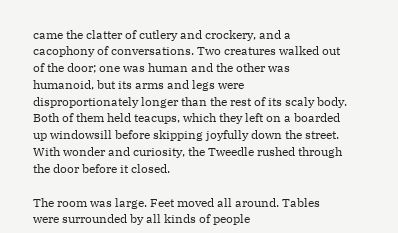came the clatter of cutlery and crockery, and a cacophony of conversations. Two creatures walked out of the door; one was human and the other was humanoid, but its arms and legs were disproportionately longer than the rest of its scaly body. Both of them held teacups, which they left on a boarded up windowsill before skipping joyfully down the street. With wonder and curiosity, the Tweedle rushed through the door before it closed.

The room was large. Feet moved all around. Tables were surrounded by all kinds of people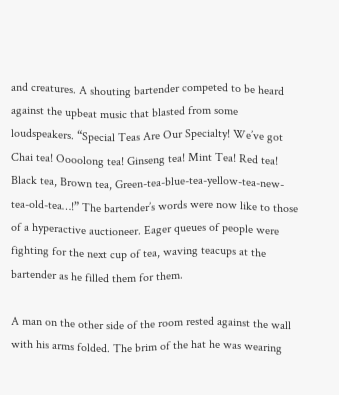and creatures. A shouting bartender competed to be heard against the upbeat music that blasted from some loudspeakers. “Special Teas Are Our Specialty! We’ve got Chai tea! Oooolong tea! Ginseng tea! Mint Tea! Red tea! Black tea, Brown tea, Green-tea-blue-tea-yellow-tea-new-tea-old-tea…!” The bartender’s words were now like to those of a hyperactive auctioneer. Eager queues of people were fighting for the next cup of tea, waving teacups at the bartender as he filled them for them.

A man on the other side of the room rested against the wall with his arms folded. The brim of the hat he was wearing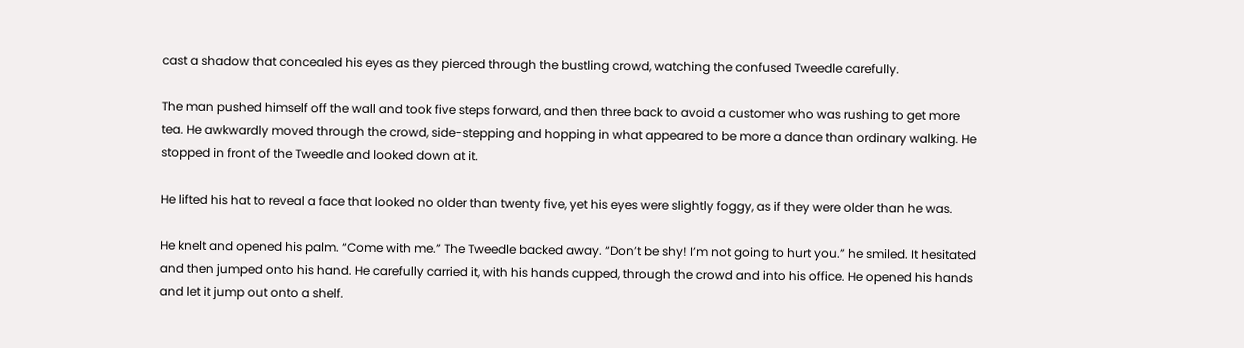cast a shadow that concealed his eyes as they pierced through the bustling crowd, watching the confused Tweedle carefully.

The man pushed himself off the wall and took five steps forward, and then three back to avoid a customer who was rushing to get more tea. He awkwardly moved through the crowd, side-stepping and hopping in what appeared to be more a dance than ordinary walking. He stopped in front of the Tweedle and looked down at it.

He lifted his hat to reveal a face that looked no older than twenty five, yet his eyes were slightly foggy, as if they were older than he was.

He knelt and opened his palm. “Come with me.” The Tweedle backed away. “Don’t be shy! I’m not going to hurt you.” he smiled. It hesitated and then jumped onto his hand. He carefully carried it, with his hands cupped, through the crowd and into his office. He opened his hands and let it jump out onto a shelf.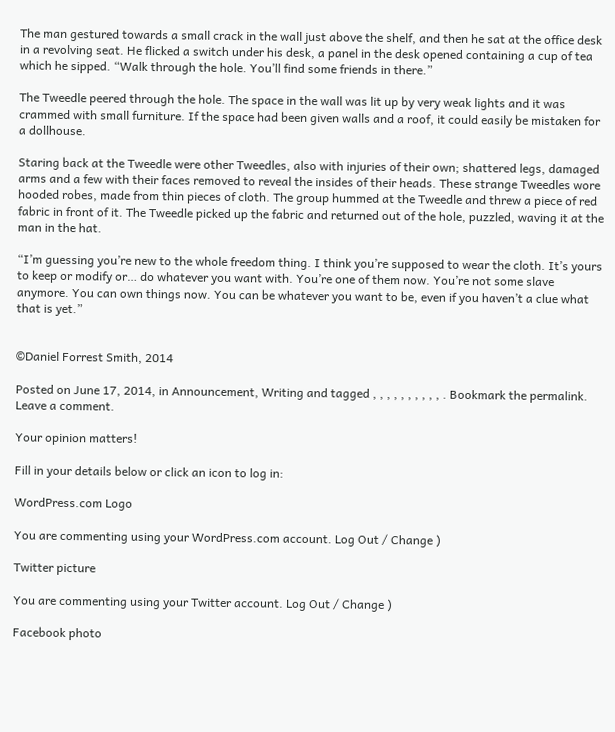The man gestured towards a small crack in the wall just above the shelf, and then he sat at the office desk in a revolving seat. He flicked a switch under his desk, a panel in the desk opened containing a cup of tea which he sipped. “Walk through the hole. You’ll find some friends in there.”

The Tweedle peered through the hole. The space in the wall was lit up by very weak lights and it was crammed with small furniture. If the space had been given walls and a roof, it could easily be mistaken for a dollhouse.

Staring back at the Tweedle were other Tweedles, also with injuries of their own; shattered legs, damaged arms and a few with their faces removed to reveal the insides of their heads. These strange Tweedles wore hooded robes, made from thin pieces of cloth. The group hummed at the Tweedle and threw a piece of red fabric in front of it. The Tweedle picked up the fabric and returned out of the hole, puzzled, waving it at the man in the hat.

“I’m guessing you’re new to the whole freedom thing. I think you’re supposed to wear the cloth. It’s yours to keep or modify or… do whatever you want with. You’re one of them now. You’re not some slave anymore. You can own things now. You can be whatever you want to be, even if you haven’t a clue what that is yet.”


©Daniel Forrest Smith, 2014

Posted on June 17, 2014, in Announcement, Writing and tagged , , , , , , , , , , . Bookmark the permalink. Leave a comment.

Your opinion matters!

Fill in your details below or click an icon to log in:

WordPress.com Logo

You are commenting using your WordPress.com account. Log Out / Change )

Twitter picture

You are commenting using your Twitter account. Log Out / Change )

Facebook photo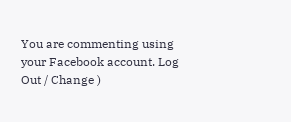You are commenting using your Facebook account. Log Out / Change )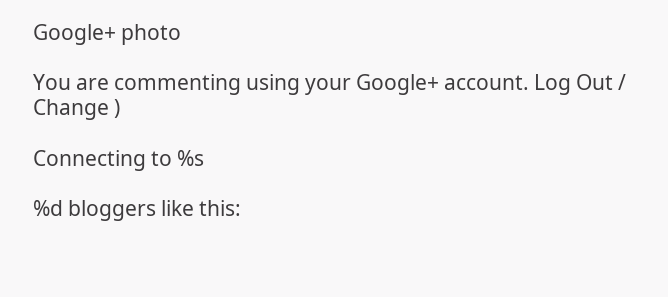Google+ photo

You are commenting using your Google+ account. Log Out / Change )

Connecting to %s

%d bloggers like this: